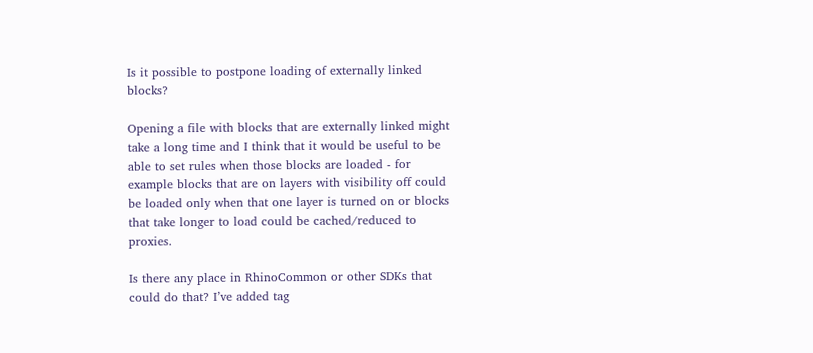Is it possible to postpone loading of externally linked blocks?

Opening a file with blocks that are externally linked might take a long time and I think that it would be useful to be able to set rules when those blocks are loaded - for example blocks that are on layers with visibility off could be loaded only when that one layer is turned on or blocks that take longer to load could be cached/reduced to proxies.

Is there any place in RhinoCommon or other SDKs that could do that? I’ve added tag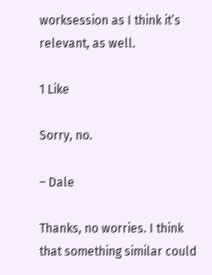worksession as I think it’s relevant, as well.

1 Like

Sorry, no.

– Dale

Thanks, no worries. I think that something similar could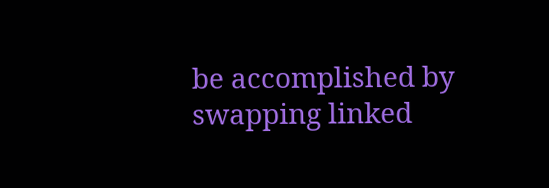be accomplished by swapping linked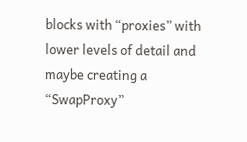blocks with “proxies” with lower levels of detail and maybe creating a “SwapProxy”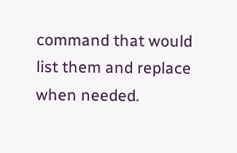command that would list them and replace when needed.